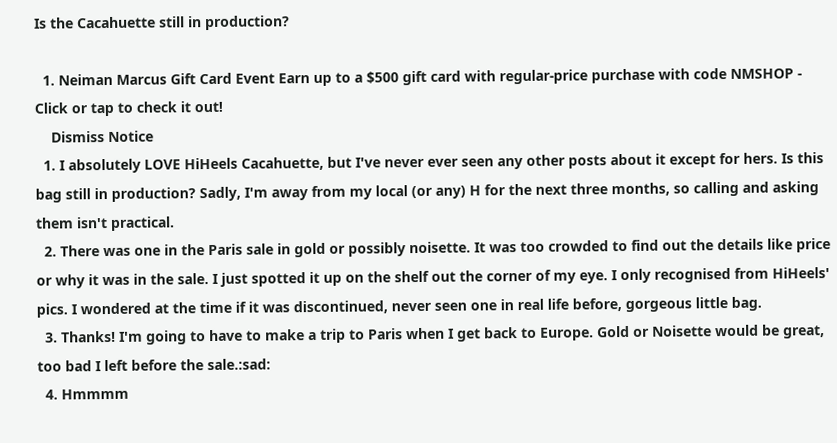Is the Cacahuette still in production?

  1. Neiman Marcus Gift Card Event Earn up to a $500 gift card with regular-price purchase with code NMSHOP - Click or tap to check it out!
    Dismiss Notice
  1. I absolutely LOVE HiHeels Cacahuette, but I've never ever seen any other posts about it except for hers. Is this bag still in production? Sadly, I'm away from my local (or any) H for the next three months, so calling and asking them isn't practical.
  2. There was one in the Paris sale in gold or possibly noisette. It was too crowded to find out the details like price or why it was in the sale. I just spotted it up on the shelf out the corner of my eye. I only recognised from HiHeels' pics. I wondered at the time if it was discontinued, never seen one in real life before, gorgeous little bag.
  3. Thanks! I'm going to have to make a trip to Paris when I get back to Europe. Gold or Noisette would be great, too bad I left before the sale.:sad:
  4. Hmmmm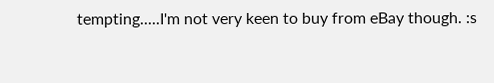tempting.....I'm not very keen to buy from eBay though. :s